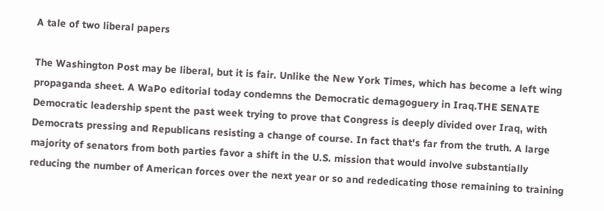A tale of two liberal papers

The Washington Post may be liberal, but it is fair. Unlike the New York Times, which has become a left wing propaganda sheet. A WaPo editorial today condemns the Democratic demagoguery in Iraq.THE SENATE Democratic leadership spent the past week trying to prove that Congress is deeply divided over Iraq, with Democrats pressing and Republicans resisting a change of course. In fact that's far from the truth. A large majority of senators from both parties favor a shift in the U.S. mission that would involve substantially reducing the number of American forces over the next year or so and rededicating those remaining to training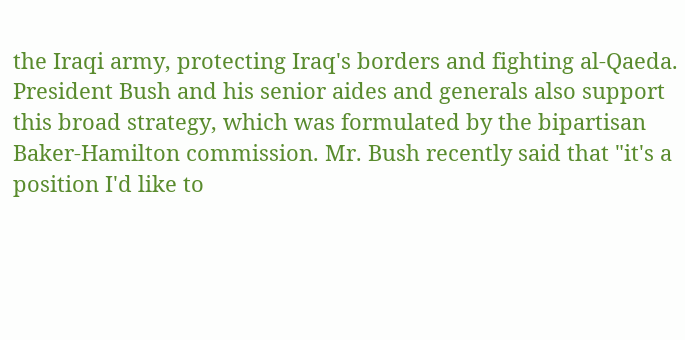the Iraqi army, protecting Iraq's borders and fighting al-Qaeda. President Bush and his senior aides and generals also support this broad strategy, which was formulated by the bipartisan Baker-Hamilton commission. Mr. Bush recently said that "it's a position I'd like to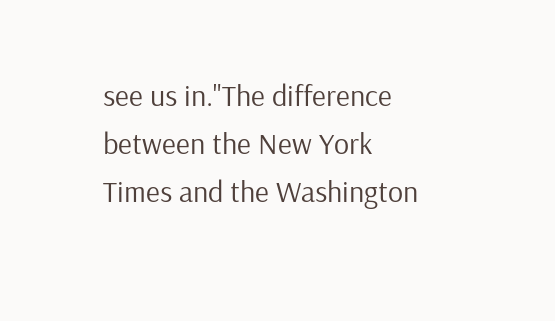see us in."The difference between the New York Times and the Washington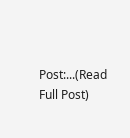Post:...(Read Full Post)